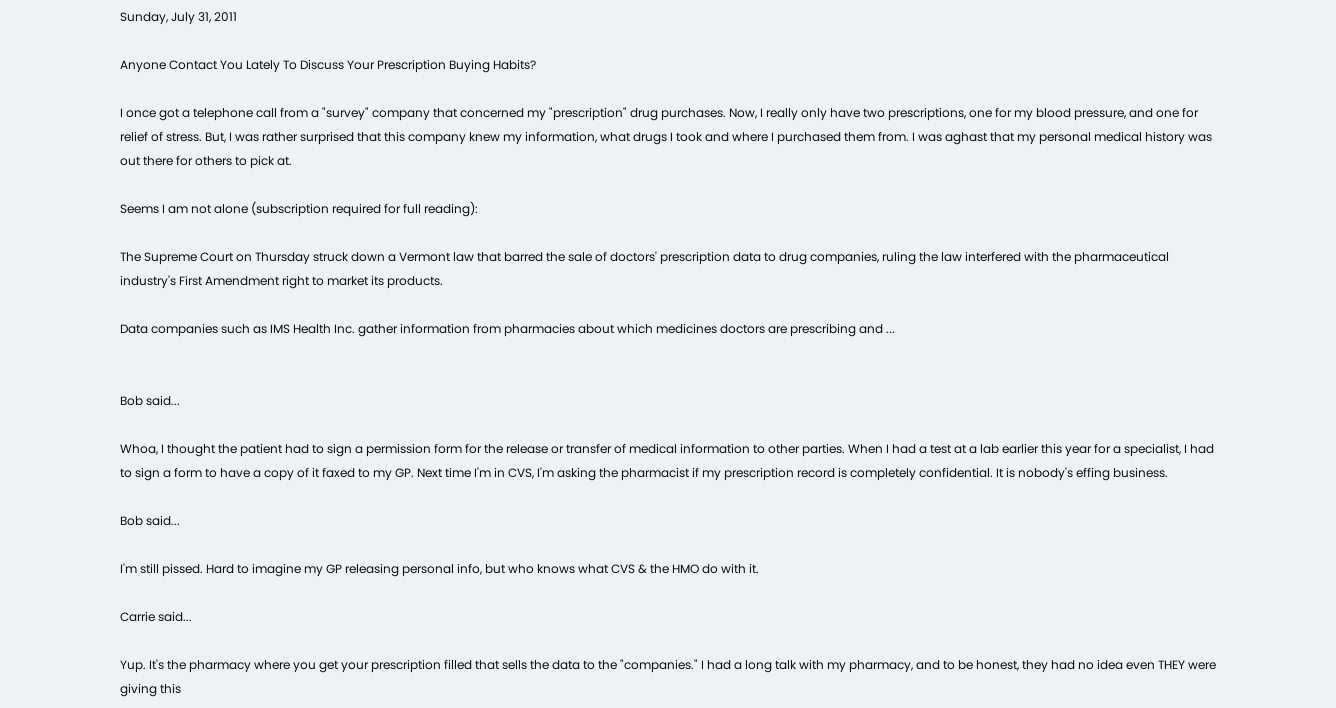Sunday, July 31, 2011

Anyone Contact You Lately To Discuss Your Prescription Buying Habits?

I once got a telephone call from a "survey" company that concerned my "prescription" drug purchases. Now, I really only have two prescriptions, one for my blood pressure, and one for relief of stress. But, I was rather surprised that this company knew my information, what drugs I took and where I purchased them from. I was aghast that my personal medical history was out there for others to pick at.

Seems I am not alone (subscription required for full reading):

The Supreme Court on Thursday struck down a Vermont law that barred the sale of doctors' prescription data to drug companies, ruling the law interfered with the pharmaceutical industry's First Amendment right to market its products.

Data companies such as IMS Health Inc. gather information from pharmacies about which medicines doctors are prescribing and ...


Bob said...

Whoa, I thought the patient had to sign a permission form for the release or transfer of medical information to other parties. When I had a test at a lab earlier this year for a specialist, I had to sign a form to have a copy of it faxed to my GP. Next time I'm in CVS, I'm asking the pharmacist if my prescription record is completely confidential. It is nobody's effing business.

Bob said...

I'm still pissed. Hard to imagine my GP releasing personal info, but who knows what CVS & the HMO do with it.

Carrie said...

Yup. It's the pharmacy where you get your prescription filled that sells the data to the "companies." I had a long talk with my pharmacy, and to be honest, they had no idea even THEY were giving this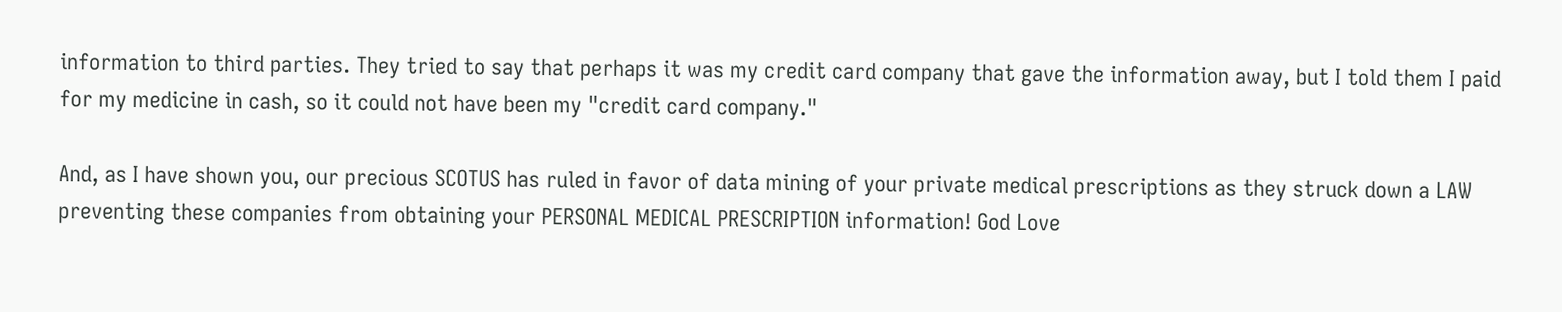information to third parties. They tried to say that perhaps it was my credit card company that gave the information away, but I told them I paid for my medicine in cash, so it could not have been my "credit card company."

And, as I have shown you, our precious SCOTUS has ruled in favor of data mining of your private medical prescriptions as they struck down a LAW preventing these companies from obtaining your PERSONAL MEDICAL PRESCRIPTION information! God Love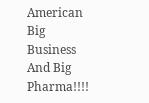American Big Business And Big Pharma!!!!